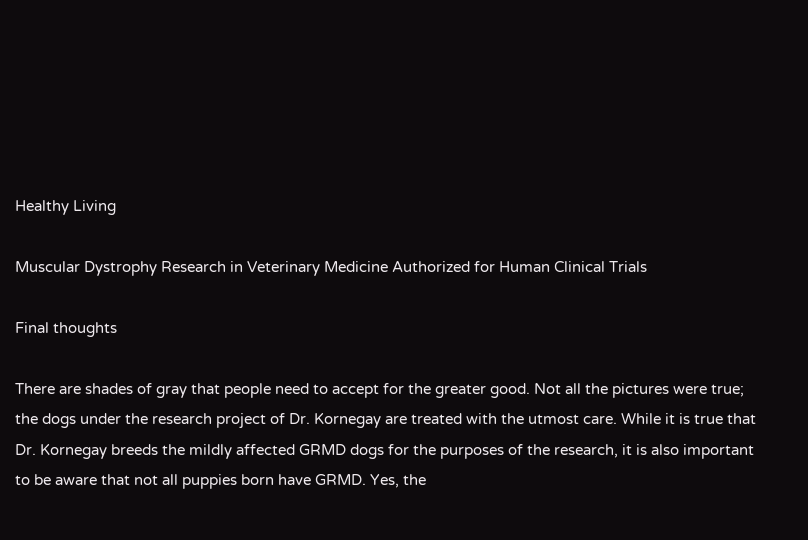Healthy Living

Muscular Dystrophy Research in Veterinary Medicine Authorized for Human Clinical Trials

Final thoughts

There are shades of gray that people need to accept for the greater good. Not all the pictures were true; the dogs under the research project of Dr. Kornegay are treated with the utmost care. While it is true that Dr. Kornegay breeds the mildly affected GRMD dogs for the purposes of the research, it is also important to be aware that not all puppies born have GRMD. Yes, the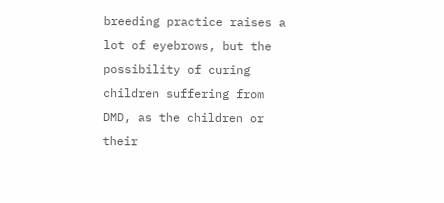breeding practice raises a lot of eyebrows, but the possibility of curing children suffering from DMD, as the children or their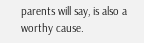parents will say, is also a worthy cause.